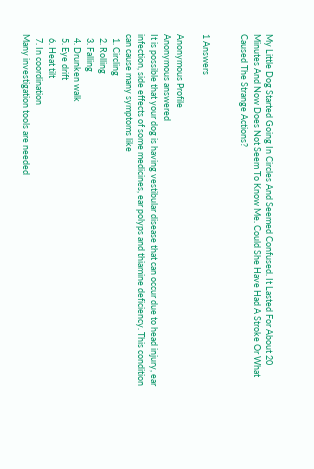My Little Dog Started Going In Circles And Seemed Confused. It Lasted For About 20 Minutes And Now Does Not Seem To Know Me. Could She Have Had A Stroke Or What Caused The Strange Actions?


1 Answers

Anonymous Profile
Anonymous answered
It is possible that your dog is having vestibular disease that can occur due to head injury, ear infection, side effects of some medicines, ear polyps and thiamine deficiency. This condition can cause many symptoms like
  1. Circling
  2. Rolling
  3. Falling
  4. Drunken walk
  5. Eye drift
  6. Heat tilt
  7. In coordination
Many investigation tools are needed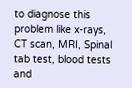to diagnose this problem like x-rays, CT scan, MRI, Spinal tab test, blood tests and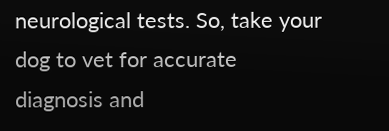neurological tests. So, take your dog to vet for accurate diagnosis and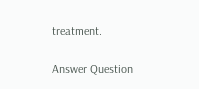treatment.

Answer Question